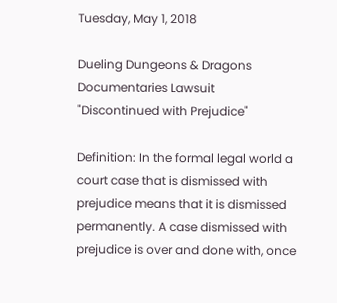Tuesday, May 1, 2018

Dueling Dungeons & Dragons Documentaries Lawsuit "Discontinued with Prejudice"

Definition: In the formal legal world a court case that is dismissed with prejudice means that it is dismissed permanently. A case dismissed with prejudice is over and done with, once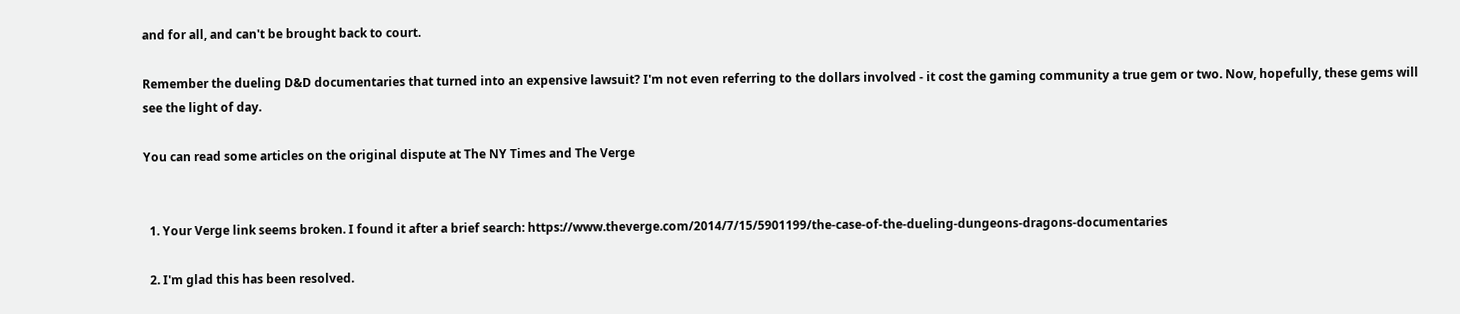and for all, and can't be brought back to court.

Remember the dueling D&D documentaries that turned into an expensive lawsuit? I'm not even referring to the dollars involved - it cost the gaming community a true gem or two. Now, hopefully, these gems will see the light of day.

You can read some articles on the original dispute at The NY Times and The Verge


  1. Your Verge link seems broken. I found it after a brief search: https://www.theverge.com/2014/7/15/5901199/the-case-of-the-dueling-dungeons-dragons-documentaries

  2. I'm glad this has been resolved.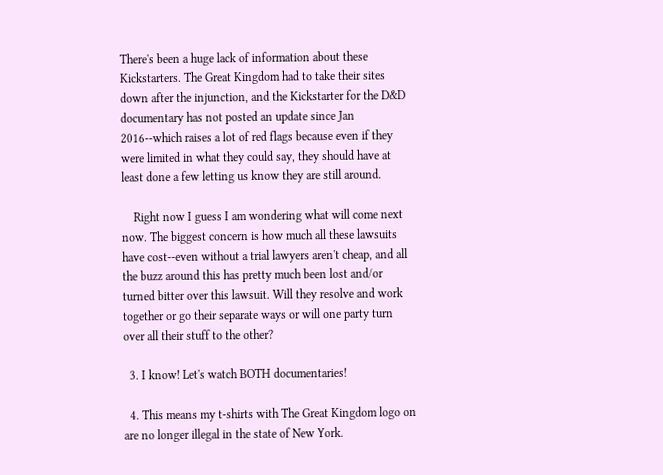There's been a huge lack of information about these Kickstarters. The Great Kingdom had to take their sites down after the injunction, and the Kickstarter for the D&D documentary has not posted an update since Jan 2016--which raises a lot of red flags because even if they were limited in what they could say, they should have at least done a few letting us know they are still around.

    Right now I guess I am wondering what will come next now. The biggest concern is how much all these lawsuits have cost--even without a trial lawyers aren't cheap, and all the buzz around this has pretty much been lost and/or turned bitter over this lawsuit. Will they resolve and work together or go their separate ways or will one party turn over all their stuff to the other?

  3. I know! Let's watch BOTH documentaries!

  4. This means my t-shirts with The Great Kingdom logo on are no longer illegal in the state of New York.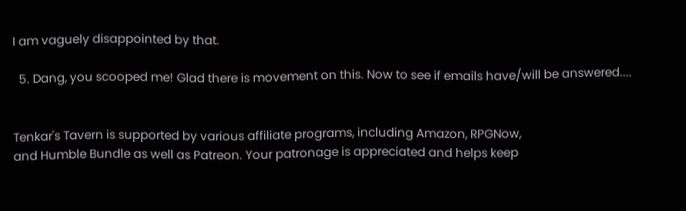I am vaguely disappointed by that.

  5. Dang, you scooped me! Glad there is movement on this. Now to see if emails have/will be answered....


Tenkar's Tavern is supported by various affiliate programs, including Amazon, RPGNow,
and Humble Bundle as well as Patreon. Your patronage is appreciated and helps keep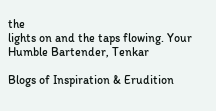the
lights on and the taps flowing. Your Humble Bartender, Tenkar

Blogs of Inspiration & Erudition